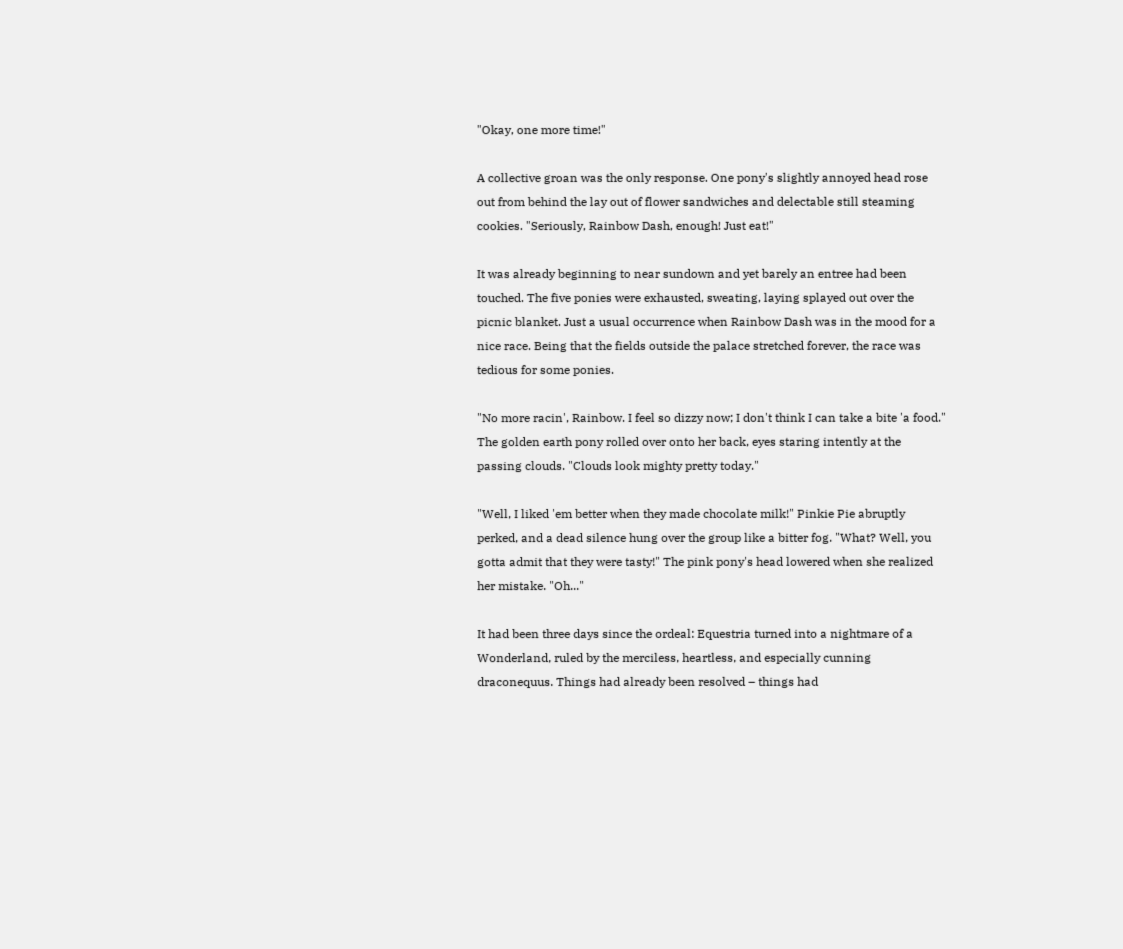"Okay, one more time!"

A collective groan was the only response. One pony's slightly annoyed head rose out from behind the lay out of flower sandwiches and delectable still steaming cookies. "Seriously, Rainbow Dash, enough! Just eat!"

It was already beginning to near sundown and yet barely an entree had been touched. The five ponies were exhausted, sweating, laying splayed out over the picnic blanket. Just a usual occurrence when Rainbow Dash was in the mood for a nice race. Being that the fields outside the palace stretched forever, the race was tedious for some ponies.

"No more racin', Rainbow. I feel so dizzy now; I don't think I can take a bite 'a food." The golden earth pony rolled over onto her back, eyes staring intently at the passing clouds. "Clouds look mighty pretty today."

"Well, I liked 'em better when they made chocolate milk!" Pinkie Pie abruptly perked, and a dead silence hung over the group like a bitter fog. "What? Well, you gotta admit that they were tasty!" The pink pony's head lowered when she realized her mistake. "Oh..."

It had been three days since the ordeal: Equestria turned into a nightmare of a Wonderland, ruled by the merciless, heartless, and especially cunning draconequus. Things had already been resolved – things had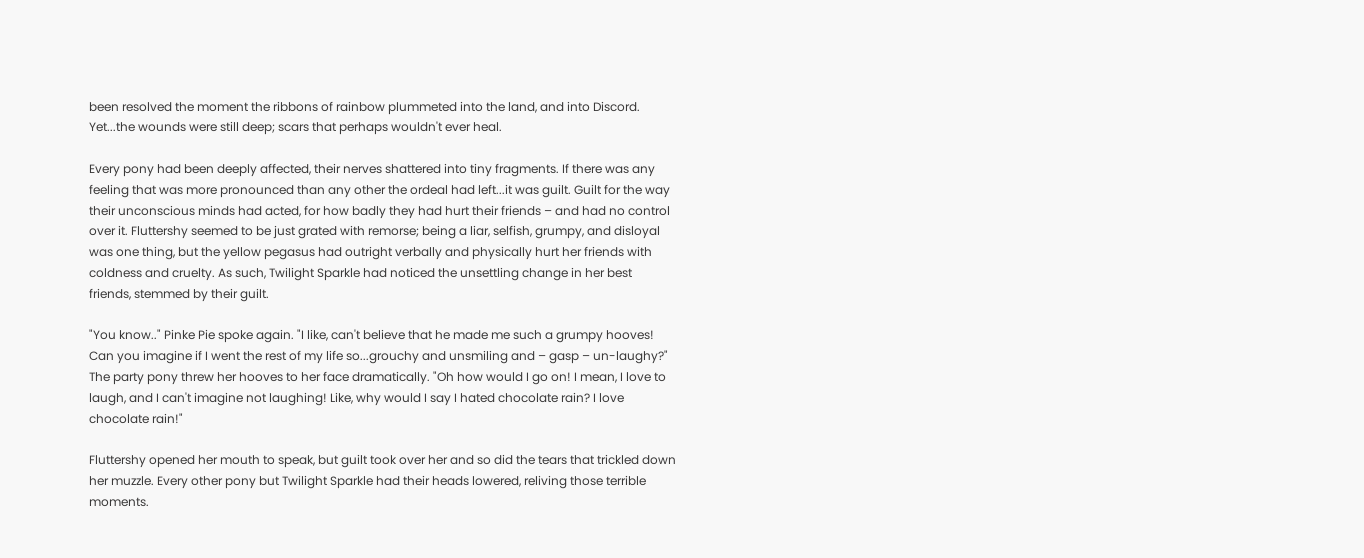been resolved the moment the ribbons of rainbow plummeted into the land, and into Discord. Yet...the wounds were still deep; scars that perhaps wouldn't ever heal.

Every pony had been deeply affected, their nerves shattered into tiny fragments. If there was any feeling that was more pronounced than any other the ordeal had left...it was guilt. Guilt for the way their unconscious minds had acted, for how badly they had hurt their friends – and had no control over it. Fluttershy seemed to be just grated with remorse; being a liar, selfish, grumpy, and disloyal was one thing, but the yellow pegasus had outright verbally and physically hurt her friends with coldness and cruelty. As such, Twilight Sparkle had noticed the unsettling change in her best friends, stemmed by their guilt.

"You know.." Pinke Pie spoke again. "I like, can't believe that he made me such a grumpy hooves! Can you imagine if I went the rest of my life so...grouchy and unsmiling and – gasp – un-laughy?" The party pony threw her hooves to her face dramatically. "Oh how would I go on! I mean, I love to laugh, and I can't imagine not laughing! Like, why would I say I hated chocolate rain? I love chocolate rain!"

Fluttershy opened her mouth to speak, but guilt took over her and so did the tears that trickled down her muzzle. Every other pony but Twilight Sparkle had their heads lowered, reliving those terrible moments.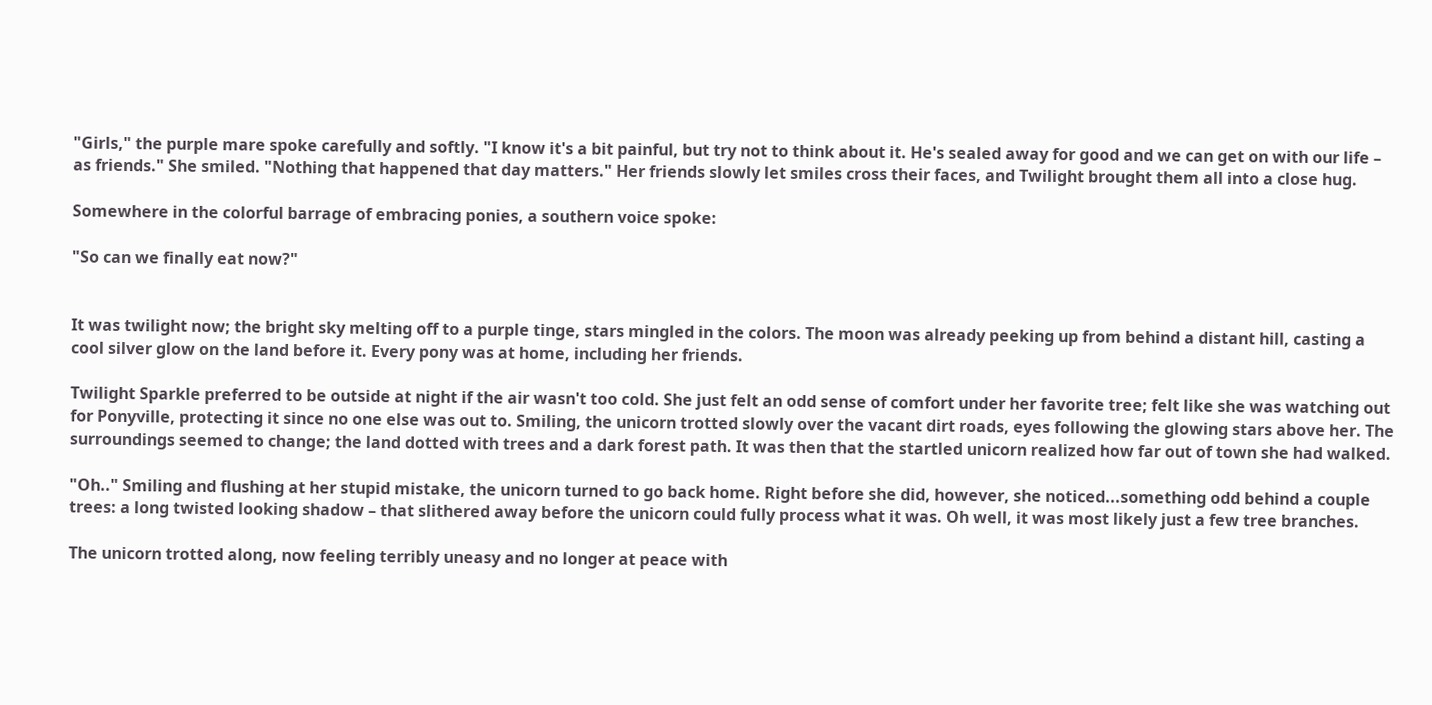"Girls," the purple mare spoke carefully and softly. "I know it's a bit painful, but try not to think about it. He's sealed away for good and we can get on with our life – as friends." She smiled. "Nothing that happened that day matters." Her friends slowly let smiles cross their faces, and Twilight brought them all into a close hug.

Somewhere in the colorful barrage of embracing ponies, a southern voice spoke:

"So can we finally eat now?"


It was twilight now; the bright sky melting off to a purple tinge, stars mingled in the colors. The moon was already peeking up from behind a distant hill, casting a cool silver glow on the land before it. Every pony was at home, including her friends.

Twilight Sparkle preferred to be outside at night if the air wasn't too cold. She just felt an odd sense of comfort under her favorite tree; felt like she was watching out for Ponyville, protecting it since no one else was out to. Smiling, the unicorn trotted slowly over the vacant dirt roads, eyes following the glowing stars above her. The surroundings seemed to change; the land dotted with trees and a dark forest path. It was then that the startled unicorn realized how far out of town she had walked.

"Oh.." Smiling and flushing at her stupid mistake, the unicorn turned to go back home. Right before she did, however, she noticed...something odd behind a couple trees: a long twisted looking shadow – that slithered away before the unicorn could fully process what it was. Oh well, it was most likely just a few tree branches.

The unicorn trotted along, now feeling terribly uneasy and no longer at peace with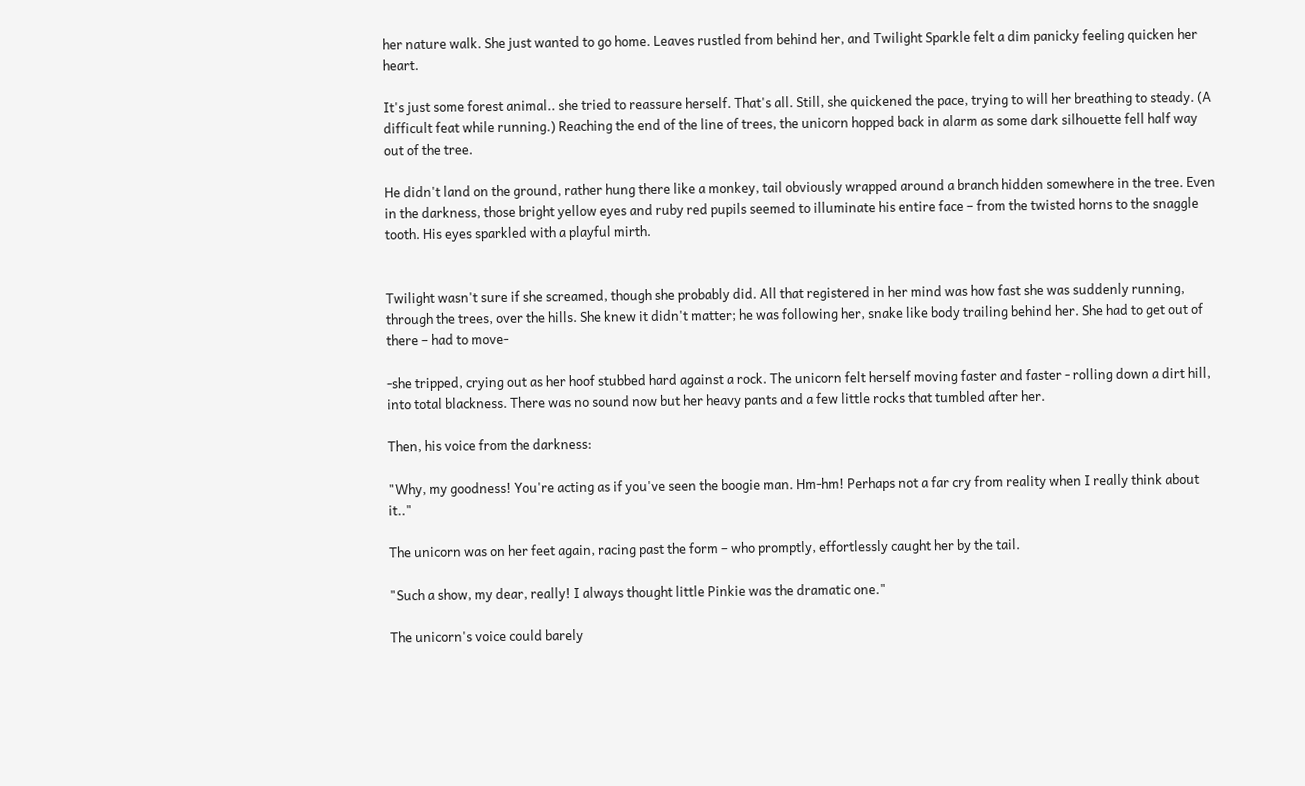her nature walk. She just wanted to go home. Leaves rustled from behind her, and Twilight Sparkle felt a dim panicky feeling quicken her heart.

It's just some forest animal.. she tried to reassure herself. That's all. Still, she quickened the pace, trying to will her breathing to steady. (A difficult feat while running.) Reaching the end of the line of trees, the unicorn hopped back in alarm as some dark silhouette fell half way out of the tree.

He didn't land on the ground, rather hung there like a monkey, tail obviously wrapped around a branch hidden somewhere in the tree. Even in the darkness, those bright yellow eyes and ruby red pupils seemed to illuminate his entire face – from the twisted horns to the snaggle tooth. His eyes sparkled with a playful mirth.


Twilight wasn't sure if she screamed, though she probably did. All that registered in her mind was how fast she was suddenly running, through the trees, over the hills. She knew it didn't matter; he was following her, snake like body trailing behind her. She had to get out of there – had to move-

-she tripped, crying out as her hoof stubbed hard against a rock. The unicorn felt herself moving faster and faster - rolling down a dirt hill, into total blackness. There was no sound now but her heavy pants and a few little rocks that tumbled after her.

Then, his voice from the darkness:

"Why, my goodness! You're acting as if you've seen the boogie man. Hm-hm! Perhaps not a far cry from reality when I really think about it.."

The unicorn was on her feet again, racing past the form – who promptly, effortlessly caught her by the tail.

"Such a show, my dear, really! I always thought little Pinkie was the dramatic one."

The unicorn's voice could barely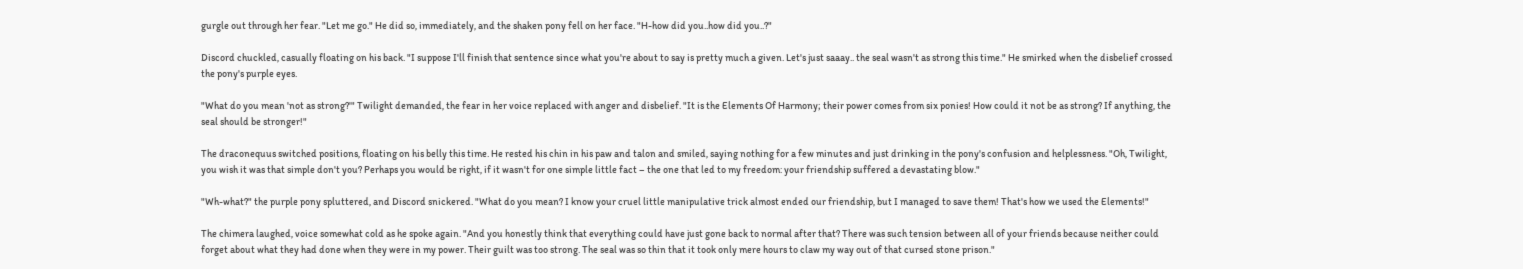gurgle out through her fear. "Let me go." He did so, immediately, and the shaken pony fell on her face. "H-how did you..how did you..?"

Discord chuckled, casually floating on his back. "I suppose I'll finish that sentence since what you're about to say is pretty much a given. Let's just saaay.. the seal wasn't as strong this time." He smirked when the disbelief crossed the pony's purple eyes.

"What do you mean 'not as strong?'" Twilight demanded, the fear in her voice replaced with anger and disbelief. "It is the Elements Of Harmony; their power comes from six ponies! How could it not be as strong? If anything, the seal should be stronger!"

The draconequus switched positions, floating on his belly this time. He rested his chin in his paw and talon and smiled, saying nothing for a few minutes and just drinking in the pony's confusion and helplessness. "Oh, Twilight, you wish it was that simple don't you? Perhaps you would be right, if it wasn't for one simple little fact – the one that led to my freedom: your friendship suffered a devastating blow."

"Wh-what?" the purple pony spluttered, and Discord snickered. "What do you mean? I know your cruel little manipulative trick almost ended our friendship, but I managed to save them! That's how we used the Elements!"

The chimera laughed, voice somewhat cold as he spoke again. "And you honestly think that everything could have just gone back to normal after that? There was such tension between all of your friends because neither could forget about what they had done when they were in my power. Their guilt was too strong. The seal was so thin that it took only mere hours to claw my way out of that cursed stone prison."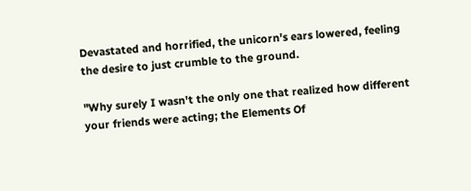Devastated and horrified, the unicorn's ears lowered, feeling the desire to just crumble to the ground.

"Why surely I wasn't the only one that realized how different your friends were acting; the Elements Of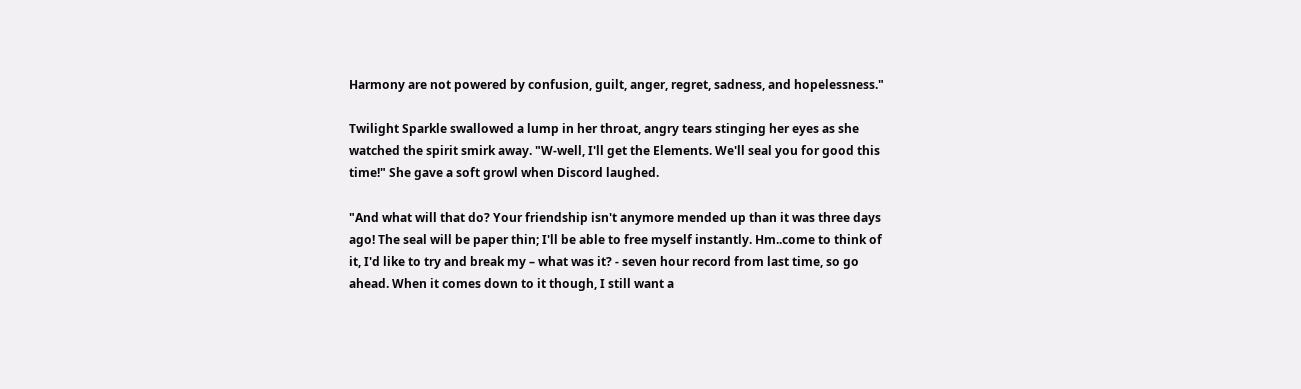Harmony are not powered by confusion, guilt, anger, regret, sadness, and hopelessness."

Twilight Sparkle swallowed a lump in her throat, angry tears stinging her eyes as she watched the spirit smirk away. "W-well, I'll get the Elements. We'll seal you for good this time!" She gave a soft growl when Discord laughed.

"And what will that do? Your friendship isn't anymore mended up than it was three days ago! The seal will be paper thin; I'll be able to free myself instantly. Hm..come to think of it, I'd like to try and break my – what was it? - seven hour record from last time, so go ahead. When it comes down to it though, I still want a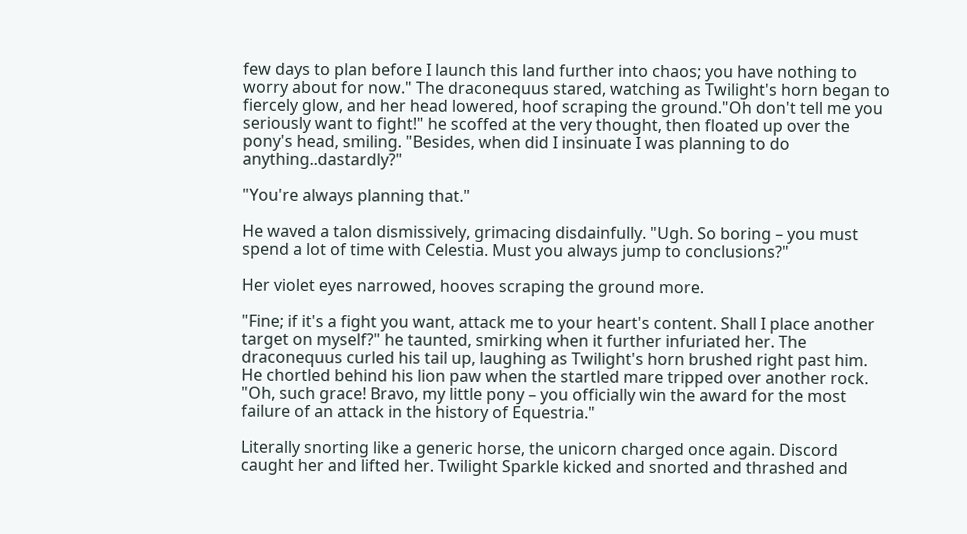few days to plan before I launch this land further into chaos; you have nothing to worry about for now." The draconequus stared, watching as Twilight's horn began to fiercely glow, and her head lowered, hoof scraping the ground."Oh don't tell me you seriously want to fight!" he scoffed at the very thought, then floated up over the pony's head, smiling. "Besides, when did I insinuate I was planning to do anything..dastardly?"

"You're always planning that."

He waved a talon dismissively, grimacing disdainfully. "Ugh. So boring – you must spend a lot of time with Celestia. Must you always jump to conclusions?"

Her violet eyes narrowed, hooves scraping the ground more.

"Fine; if it's a fight you want, attack me to your heart's content. Shall I place another target on myself?" he taunted, smirking when it further infuriated her. The draconequus curled his tail up, laughing as Twilight's horn brushed right past him. He chortled behind his lion paw when the startled mare tripped over another rock. "Oh, such grace! Bravo, my little pony – you officially win the award for the most failure of an attack in the history of Equestria."

Literally snorting like a generic horse, the unicorn charged once again. Discord caught her and lifted her. Twilight Sparkle kicked and snorted and thrashed and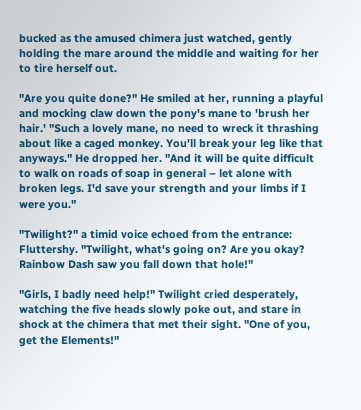bucked as the amused chimera just watched, gently holding the mare around the middle and waiting for her to tire herself out.

"Are you quite done?" He smiled at her, running a playful and mocking claw down the pony's mane to 'brush her hair.' "Such a lovely mane, no need to wreck it thrashing about like a caged monkey. You'll break your leg like that anyways." He dropped her. "And it will be quite difficult to walk on roads of soap in general – let alone with broken legs. I'd save your strength and your limbs if I were you."

"Twilight?" a timid voice echoed from the entrance: Fluttershy. "Twilight, what's going on? Are you okay? Rainbow Dash saw you fall down that hole!"

"Girls, I badly need help!" Twilight cried desperately, watching the five heads slowly poke out, and stare in shock at the chimera that met their sight. "One of you, get the Elements!"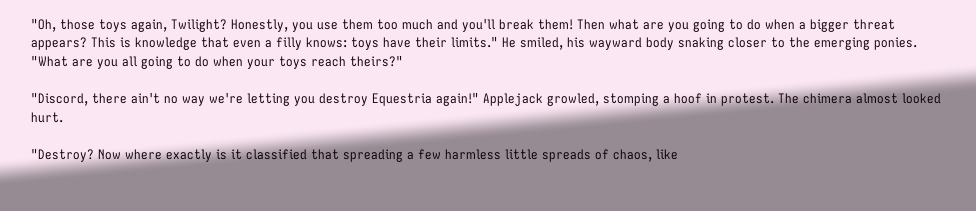"Oh, those toys again, Twilight? Honestly, you use them too much and you'll break them! Then what are you going to do when a bigger threat appears? This is knowledge that even a filly knows: toys have their limits." He smiled, his wayward body snaking closer to the emerging ponies. "What are you all going to do when your toys reach theirs?"

"Discord, there ain't no way we're letting you destroy Equestria again!" Applejack growled, stomping a hoof in protest. The chimera almost looked hurt.

"Destroy? Now where exactly is it classified that spreading a few harmless little spreads of chaos, like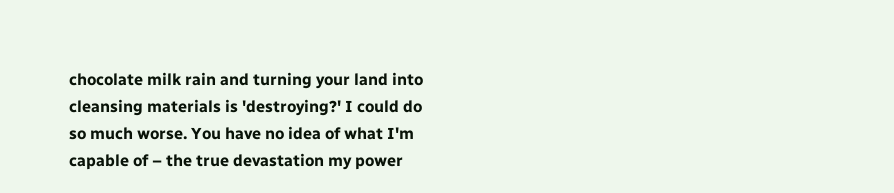chocolate milk rain and turning your land into cleansing materials is 'destroying?' I could do so much worse. You have no idea of what I'm capable of – the true devastation my power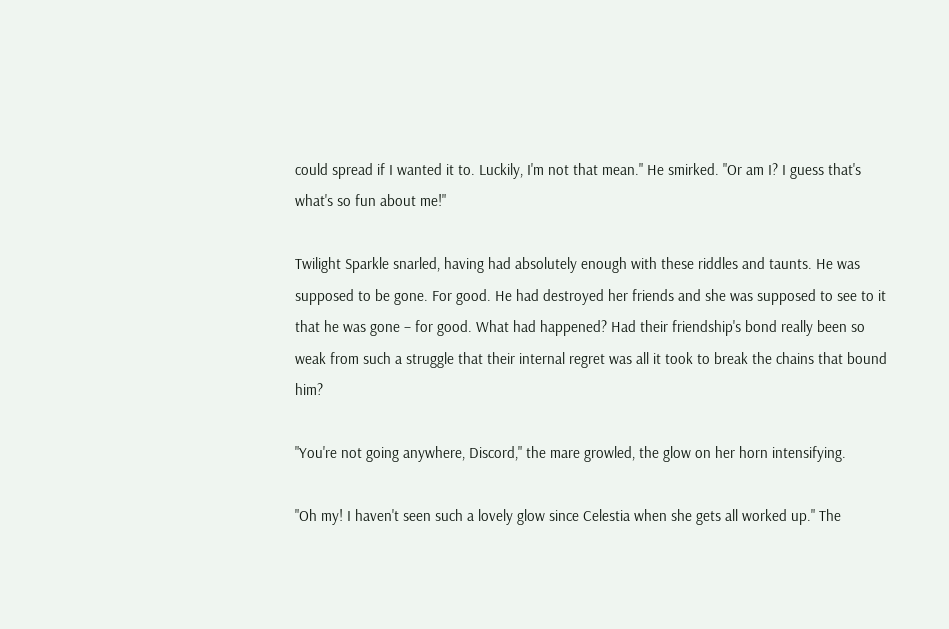could spread if I wanted it to. Luckily, I'm not that mean." He smirked. "Or am I? I guess that's what's so fun about me!"

Twilight Sparkle snarled, having had absolutely enough with these riddles and taunts. He was supposed to be gone. For good. He had destroyed her friends and she was supposed to see to it that he was gone – for good. What had happened? Had their friendship's bond really been so weak from such a struggle that their internal regret was all it took to break the chains that bound him?

"You're not going anywhere, Discord," the mare growled, the glow on her horn intensifying.

"Oh my! I haven't seen such a lovely glow since Celestia when she gets all worked up." The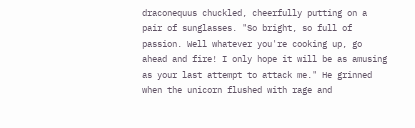draconequus chuckled, cheerfully putting on a pair of sunglasses. "So bright, so full of passion. Well whatever you're cooking up, go ahead and fire! I only hope it will be as amusing as your last attempt to attack me." He grinned when the unicorn flushed with rage and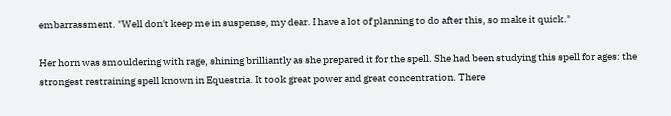embarrassment. "Well don't keep me in suspense, my dear. I have a lot of planning to do after this, so make it quick."

Her horn was smouldering with rage, shining brilliantly as she prepared it for the spell. She had been studying this spell for ages: the strongest restraining spell known in Equestria. It took great power and great concentration. There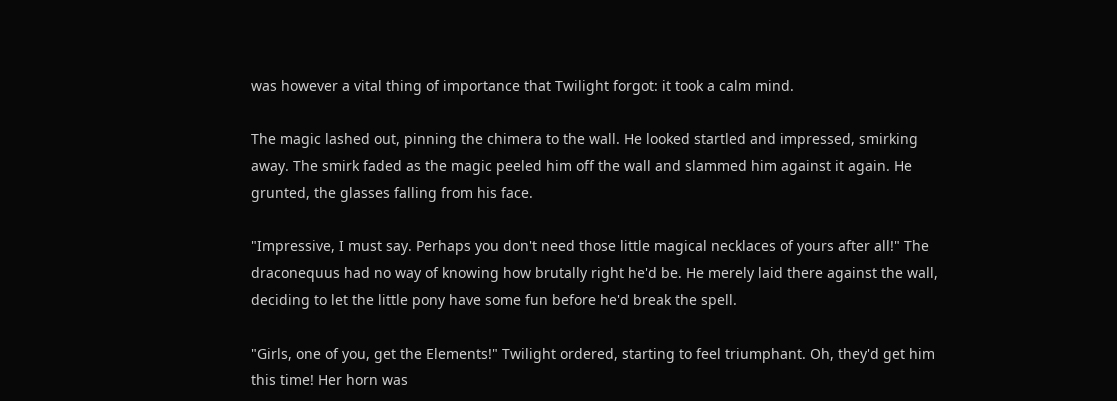was however a vital thing of importance that Twilight forgot: it took a calm mind.

The magic lashed out, pinning the chimera to the wall. He looked startled and impressed, smirking away. The smirk faded as the magic peeled him off the wall and slammed him against it again. He grunted, the glasses falling from his face.

"Impressive, I must say. Perhaps you don't need those little magical necklaces of yours after all!" The draconequus had no way of knowing how brutally right he'd be. He merely laid there against the wall, deciding to let the little pony have some fun before he'd break the spell.

"Girls, one of you, get the Elements!" Twilight ordered, starting to feel triumphant. Oh, they'd get him this time! Her horn was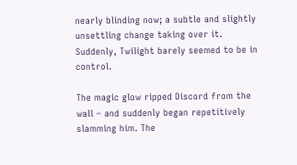nearly blinding now; a subtle and slightly unsettling change taking over it. Suddenly, Twilight barely seemed to be in control.

The magic glow ripped Discord from the wall – and suddenly began repetitively slamming him. The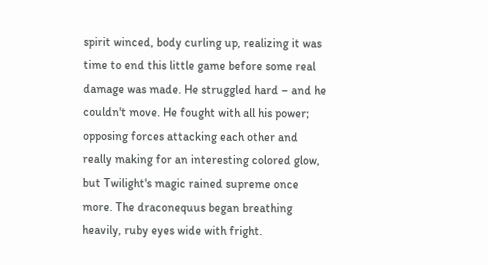spirit winced, body curling up, realizing it was time to end this little game before some real damage was made. He struggled hard – and he couldn't move. He fought with all his power; opposing forces attacking each other and really making for an interesting colored glow, but Twilight's magic rained supreme once more. The draconequus began breathing heavily, ruby eyes wide with fright.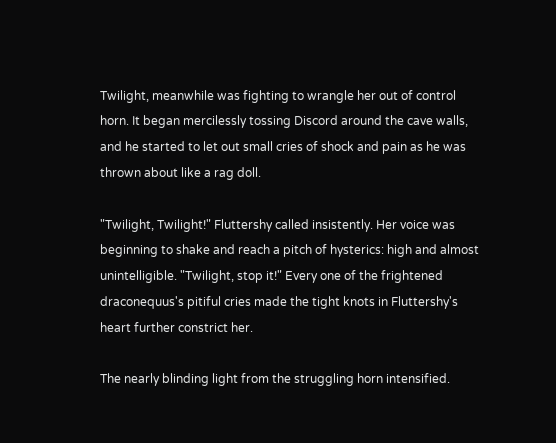Twilight, meanwhile was fighting to wrangle her out of control horn. It began mercilessly tossing Discord around the cave walls, and he started to let out small cries of shock and pain as he was thrown about like a rag doll.

"Twilight, Twilight!" Fluttershy called insistently. Her voice was beginning to shake and reach a pitch of hysterics: high and almost unintelligible. "Twilight, stop it!" Every one of the frightened draconequus's pitiful cries made the tight knots in Fluttershy's heart further constrict her.

The nearly blinding light from the struggling horn intensified.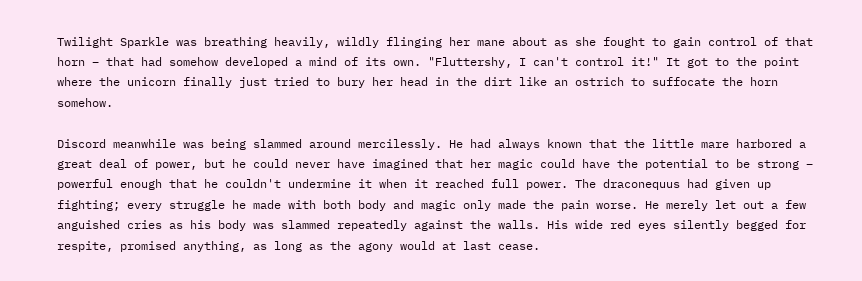Twilight Sparkle was breathing heavily, wildly flinging her mane about as she fought to gain control of that horn – that had somehow developed a mind of its own. "Fluttershy, I can't control it!" It got to the point where the unicorn finally just tried to bury her head in the dirt like an ostrich to suffocate the horn somehow.

Discord meanwhile was being slammed around mercilessly. He had always known that the little mare harbored a great deal of power, but he could never have imagined that her magic could have the potential to be strong – powerful enough that he couldn't undermine it when it reached full power. The draconequus had given up fighting; every struggle he made with both body and magic only made the pain worse. He merely let out a few anguished cries as his body was slammed repeatedly against the walls. His wide red eyes silently begged for respite, promised anything, as long as the agony would at last cease.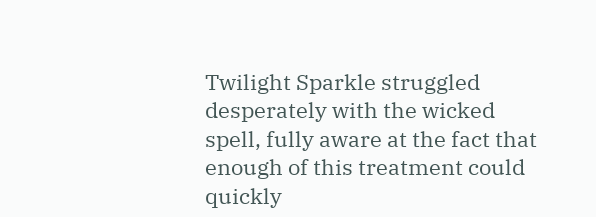Twilight Sparkle struggled desperately with the wicked spell, fully aware at the fact that enough of this treatment could quickly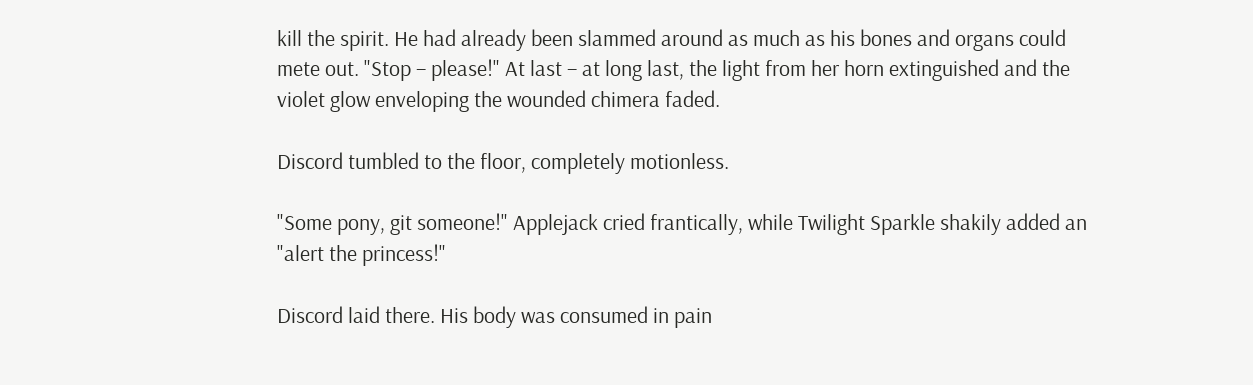kill the spirit. He had already been slammed around as much as his bones and organs could mete out. "Stop – please!" At last – at long last, the light from her horn extinguished and the violet glow enveloping the wounded chimera faded.

Discord tumbled to the floor, completely motionless.

"Some pony, git someone!" Applejack cried frantically, while Twilight Sparkle shakily added an "alert the princess!"

Discord laid there. His body was consumed in pain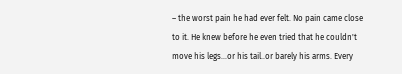– the worst pain he had ever felt. No pain came close to it. He knew before he even tried that he couldn't move his legs...or his tail..or barely his arms. Every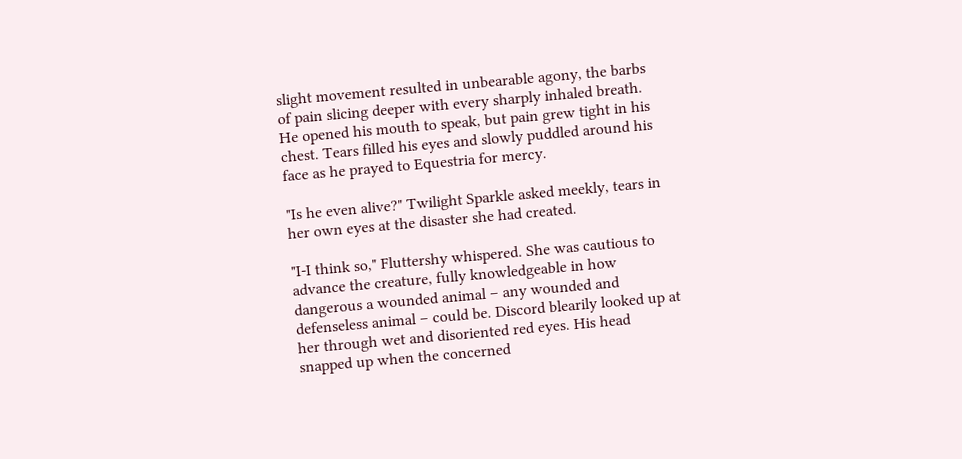slight movement resulted in unbearable agony, the barbs of pain slicing deeper with every sharply inhaled breath. He opened his mouth to speak, but pain grew tight in his chest. Tears filled his eyes and slowly puddled around his face as he prayed to Equestria for mercy.

"Is he even alive?" Twilight Sparkle asked meekly, tears in her own eyes at the disaster she had created.

"I-I think so," Fluttershy whispered. She was cautious to advance the creature, fully knowledgeable in how dangerous a wounded animal – any wounded and defenseless animal – could be. Discord blearily looked up at her through wet and disoriented red eyes. His head snapped up when the concerned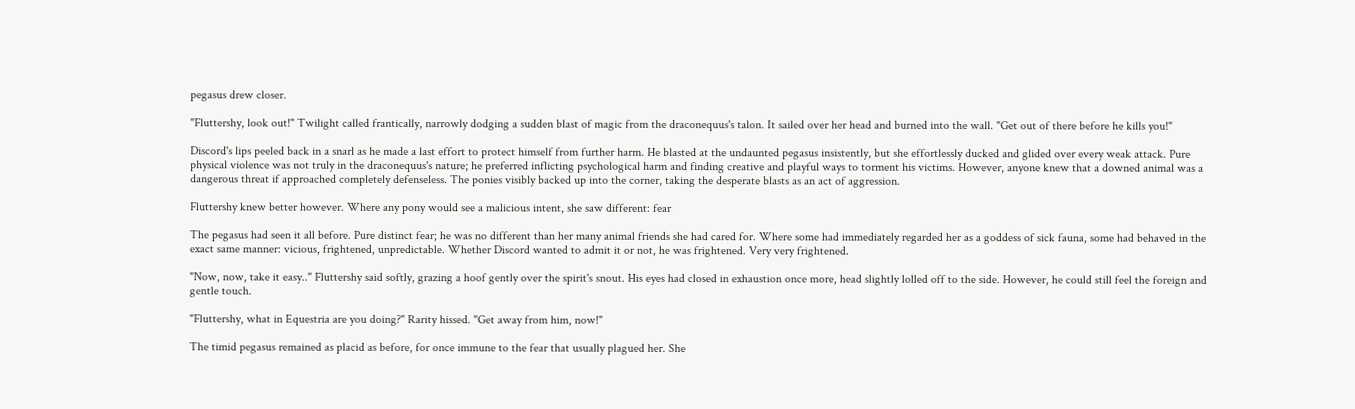pegasus drew closer.

"Fluttershy, look out!" Twilight called frantically, narrowly dodging a sudden blast of magic from the draconequus's talon. It sailed over her head and burned into the wall. "Get out of there before he kills you!"

Discord's lips peeled back in a snarl as he made a last effort to protect himself from further harm. He blasted at the undaunted pegasus insistently, but she effortlessly ducked and glided over every weak attack. Pure physical violence was not truly in the draconequus's nature; he preferred inflicting psychological harm and finding creative and playful ways to torment his victims. However, anyone knew that a downed animal was a dangerous threat if approached completely defenseless. The ponies visibly backed up into the corner, taking the desperate blasts as an act of aggression.

Fluttershy knew better however. Where any pony would see a malicious intent, she saw different: fear

The pegasus had seen it all before. Pure distinct fear; he was no different than her many animal friends she had cared for. Where some had immediately regarded her as a goddess of sick fauna, some had behaved in the exact same manner: vicious, frightened, unpredictable. Whether Discord wanted to admit it or not, he was frightened. Very very frightened.

"Now, now, take it easy.." Fluttershy said softly, grazing a hoof gently over the spirit's snout. His eyes had closed in exhaustion once more, head slightly lolled off to the side. However, he could still feel the foreign and gentle touch.

"Fluttershy, what in Equestria are you doing?" Rarity hissed. "Get away from him, now!"

The timid pegasus remained as placid as before, for once immune to the fear that usually plagued her. She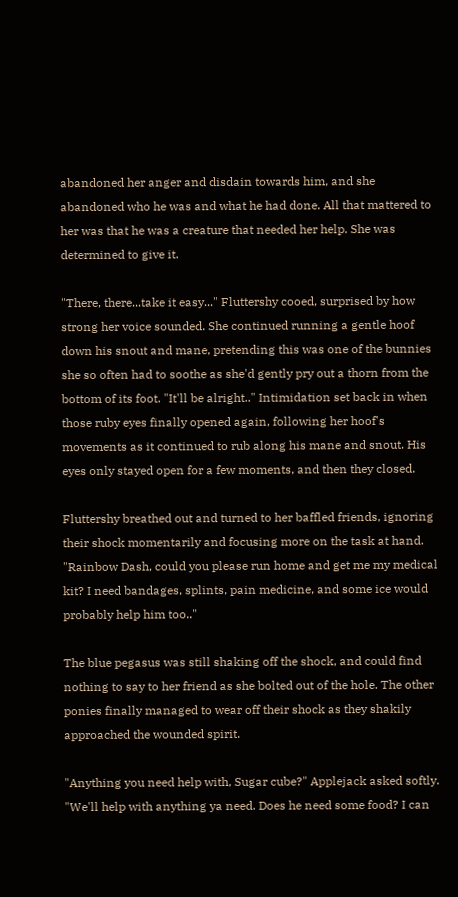abandoned her anger and disdain towards him, and she abandoned who he was and what he had done. All that mattered to her was that he was a creature that needed her help. She was determined to give it.

"There, there...take it easy..." Fluttershy cooed, surprised by how strong her voice sounded. She continued running a gentle hoof down his snout and mane, pretending this was one of the bunnies she so often had to soothe as she'd gently pry out a thorn from the bottom of its foot. "It'll be alright.." Intimidation set back in when those ruby eyes finally opened again, following her hoof's movements as it continued to rub along his mane and snout. His eyes only stayed open for a few moments, and then they closed.

Fluttershy breathed out and turned to her baffled friends, ignoring their shock momentarily and focusing more on the task at hand. "Rainbow Dash, could you please run home and get me my medical kit? I need bandages, splints, pain medicine, and some ice would probably help him too.."

The blue pegasus was still shaking off the shock, and could find nothing to say to her friend as she bolted out of the hole. The other ponies finally managed to wear off their shock as they shakily approached the wounded spirit.

"Anything you need help with, Sugar cube?" Applejack asked softly. "We'll help with anything ya need. Does he need some food? I can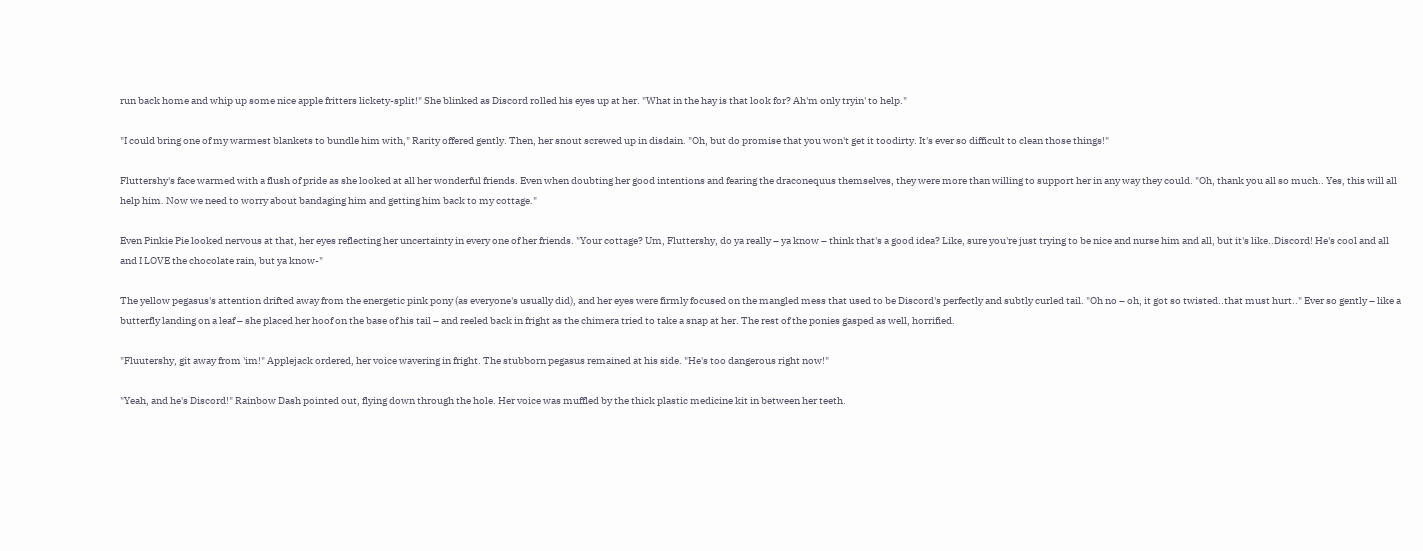run back home and whip up some nice apple fritters lickety-split!" She blinked as Discord rolled his eyes up at her. "What in the hay is that look for? Ah'm only tryin' to help."

"I could bring one of my warmest blankets to bundle him with," Rarity offered gently. Then, her snout screwed up in disdain. "Oh, but do promise that you won't get it toodirty. It's ever so difficult to clean those things!"

Fluttershy's face warmed with a flush of pride as she looked at all her wonderful friends. Even when doubting her good intentions and fearing the draconequus themselves, they were more than willing to support her in any way they could. "Oh, thank you all so much.. Yes, this will all help him. Now we need to worry about bandaging him and getting him back to my cottage."

Even Pinkie Pie looked nervous at that, her eyes reflecting her uncertainty in every one of her friends. "Your cottage? Um, Fluttershy, do ya really – ya know – think that's a good idea? Like, sure you're just trying to be nice and nurse him and all, but it's like..Discord! He's cool and all and I LOVE the chocolate rain, but ya know-"

The yellow pegasus's attention drifted away from the energetic pink pony (as everyone's usually did), and her eyes were firmly focused on the mangled mess that used to be Discord's perfectly and subtly curled tail. "Oh no – oh, it got so twisted..that must hurt.." Ever so gently – like a butterfly landing on a leaf – she placed her hoof on the base of his tail – and reeled back in fright as the chimera tried to take a snap at her. The rest of the ponies gasped as well, horrified.

"Fluutershy, git away from 'im!" Applejack ordered, her voice wavering in fright. The stubborn pegasus remained at his side. "He's too dangerous right now!"

"Yeah, and he's Discord!" Rainbow Dash pointed out, flying down through the hole. Her voice was muffled by the thick plastic medicine kit in between her teeth.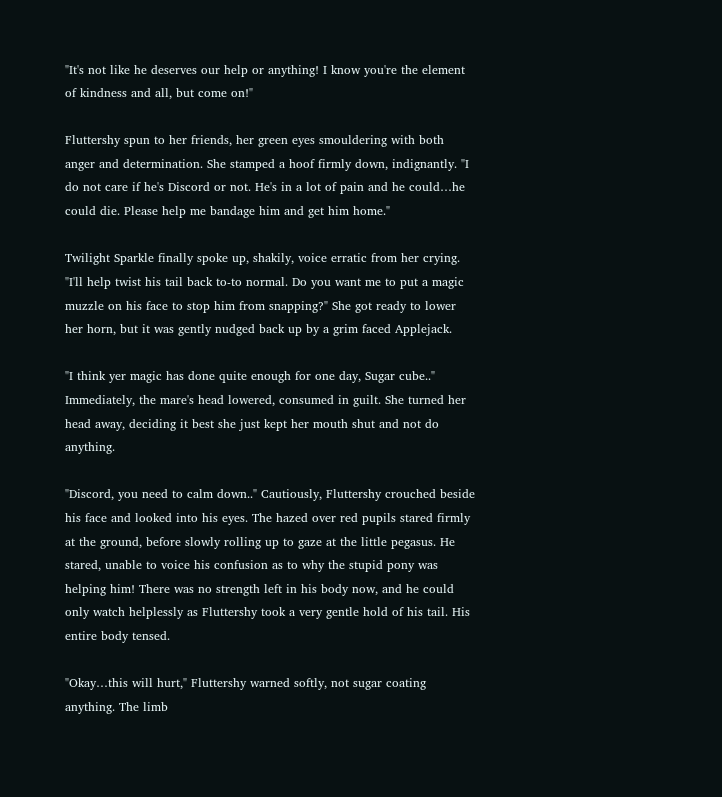"It's not like he deserves our help or anything! I know you're the element of kindness and all, but come on!"

Fluttershy spun to her friends, her green eyes smouldering with both anger and determination. She stamped a hoof firmly down, indignantly. "I do not care if he's Discord or not. He's in a lot of pain and he could…he could die. Please help me bandage him and get him home."

Twilight Sparkle finally spoke up, shakily, voice erratic from her crying. "I'll help twist his tail back to-to normal. Do you want me to put a magic muzzle on his face to stop him from snapping?" She got ready to lower her horn, but it was gently nudged back up by a grim faced Applejack.

"I think yer magic has done quite enough for one day, Sugar cube.." Immediately, the mare's head lowered, consumed in guilt. She turned her head away, deciding it best she just kept her mouth shut and not do anything.

"Discord, you need to calm down.." Cautiously, Fluttershy crouched beside his face and looked into his eyes. The hazed over red pupils stared firmly at the ground, before slowly rolling up to gaze at the little pegasus. He stared, unable to voice his confusion as to why the stupid pony was helping him! There was no strength left in his body now, and he could only watch helplessly as Fluttershy took a very gentle hold of his tail. His entire body tensed.

"Okay…this will hurt," Fluttershy warned softly, not sugar coating anything. The limb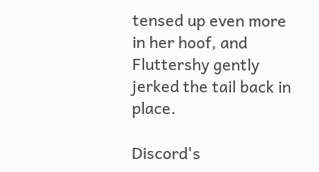tensed up even more in her hoof, and Fluttershy gently jerked the tail back in place.

Discord's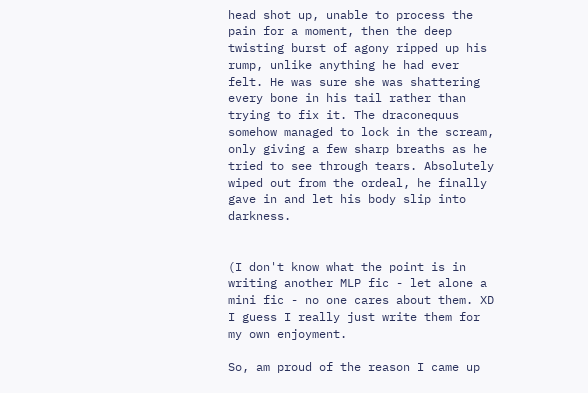head shot up, unable to process the pain for a moment, then the deep twisting burst of agony ripped up his rump, unlike anything he had ever felt. He was sure she was shattering every bone in his tail rather than trying to fix it. The draconequus somehow managed to lock in the scream, only giving a few sharp breaths as he tried to see through tears. Absolutely wiped out from the ordeal, he finally gave in and let his body slip into darkness.


(I don't know what the point is in writing another MLP fic - let alone a mini fic - no one cares about them. XD I guess I really just write them for my own enjoyment.

So, am proud of the reason I came up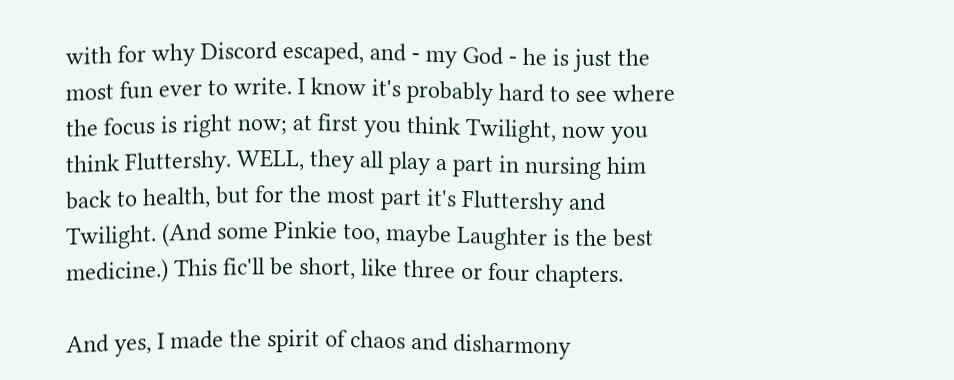with for why Discord escaped, and - my God - he is just the most fun ever to write. I know it's probably hard to see where the focus is right now; at first you think Twilight, now you think Fluttershy. WELL, they all play a part in nursing him back to health, but for the most part it's Fluttershy and Twilight. (And some Pinkie too, maybe Laughter is the best medicine.) This fic'll be short, like three or four chapters.

And yes, I made the spirit of chaos and disharmony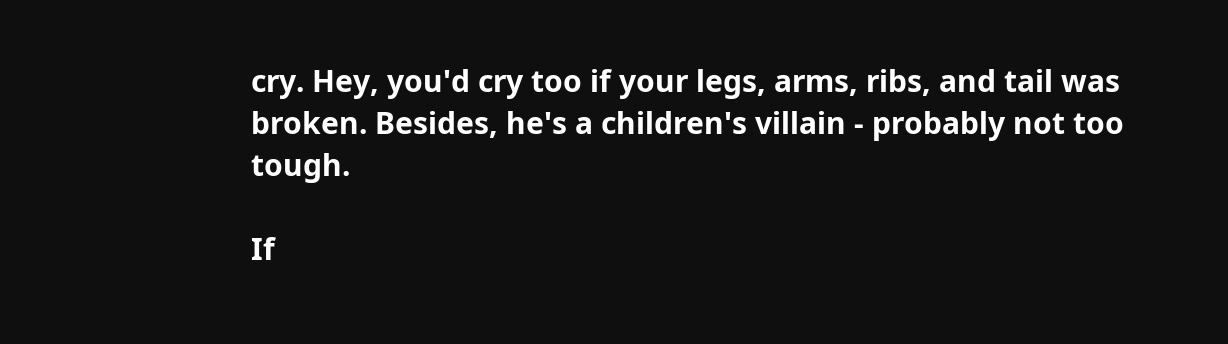cry. Hey, you'd cry too if your legs, arms, ribs, and tail was broken. Besides, he's a children's villain - probably not too tough.

If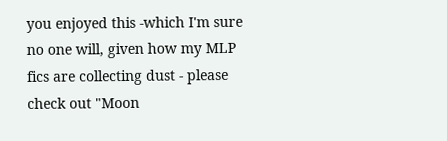you enjoyed this -which I'm sure no one will, given how my MLP fics are collecting dust - please check out "Moon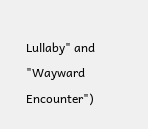Lullaby" and "Wayward Encounter")